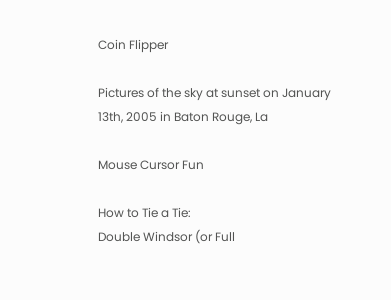Coin Flipper

Pictures of the sky at sunset on January 13th, 2005 in Baton Rouge, La

Mouse Cursor Fun

How to Tie a Tie:
Double Windsor (or Full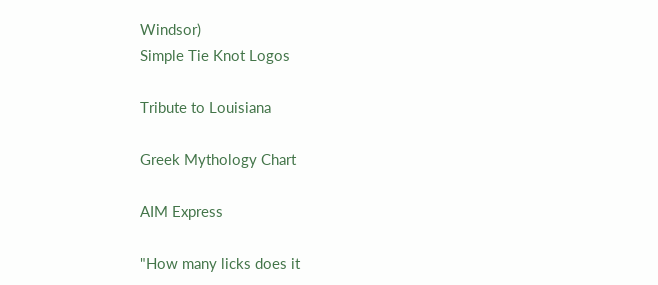Windsor)
Simple Tie Knot Logos

Tribute to Louisiana

Greek Mythology Chart

AIM Express

"How many licks does it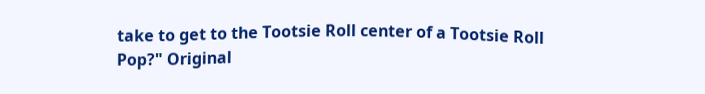take to get to the Tootsie Roll center of a Tootsie Roll Pop?" Original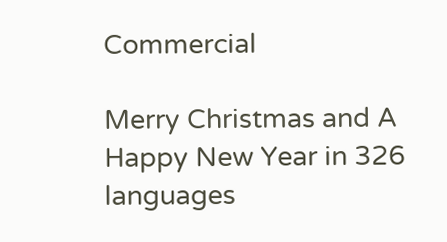Commercial

Merry Christmas and A Happy New Year in 326 languages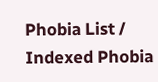Phobia List / Indexed Phobia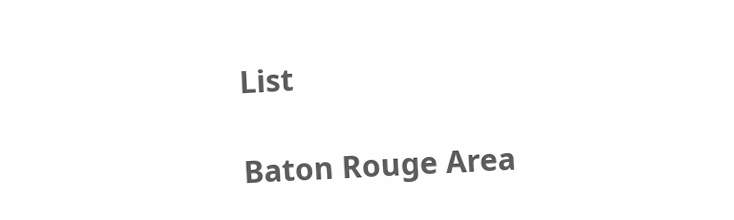List

Baton Rouge Area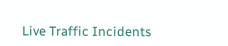Live Traffic Incidents